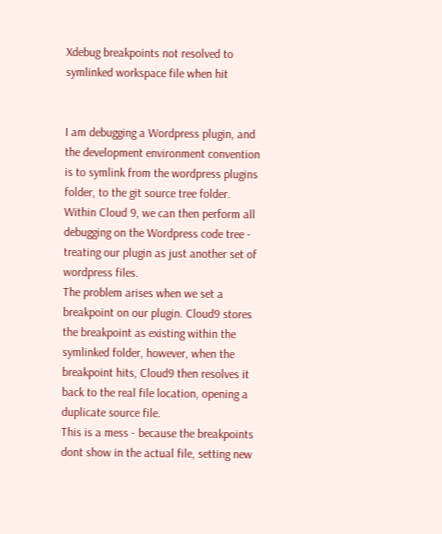Xdebug breakpoints not resolved to symlinked workspace file when hit


I am debugging a Wordpress plugin, and the development environment convention is to symlink from the wordpress plugins folder, to the git source tree folder.
Within Cloud 9, we can then perform all debugging on the Wordpress code tree - treating our plugin as just another set of wordpress files.
The problem arises when we set a breakpoint on our plugin. Cloud9 stores the breakpoint as existing within the symlinked folder, however, when the breakpoint hits, Cloud9 then resolves it back to the real file location, opening a duplicate source file.
This is a mess - because the breakpoints dont show in the actual file, setting new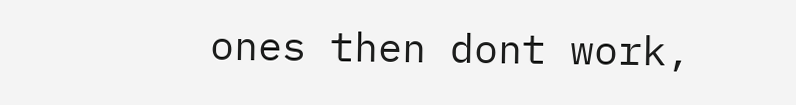ones then dont work,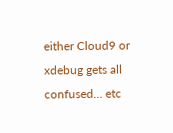either Cloud9 or xdebug gets all confused… etc